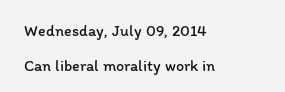Wednesday, July 09, 2014

Can liberal morality work in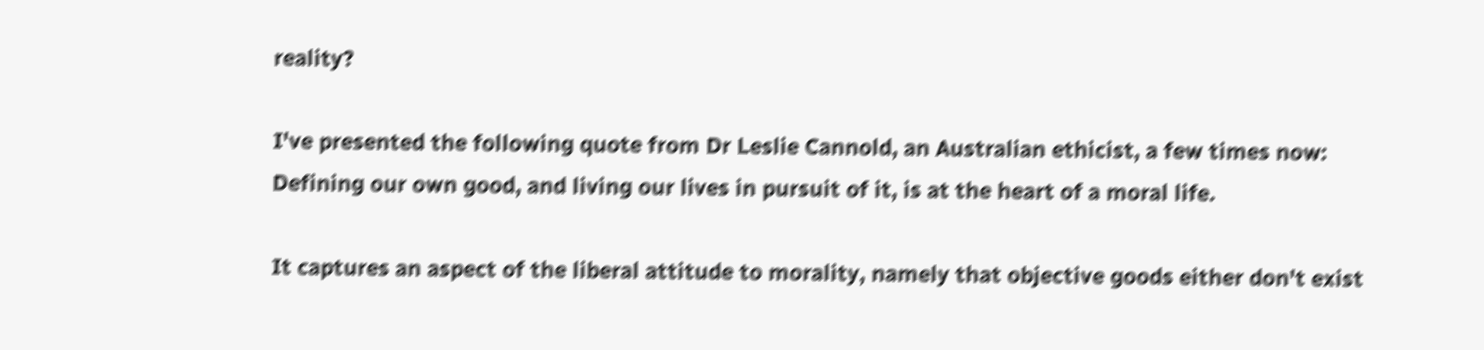reality?

I've presented the following quote from Dr Leslie Cannold, an Australian ethicist, a few times now:
Defining our own good, and living our lives in pursuit of it, is at the heart of a moral life.

It captures an aspect of the liberal attitude to morality, namely that objective goods either don't exist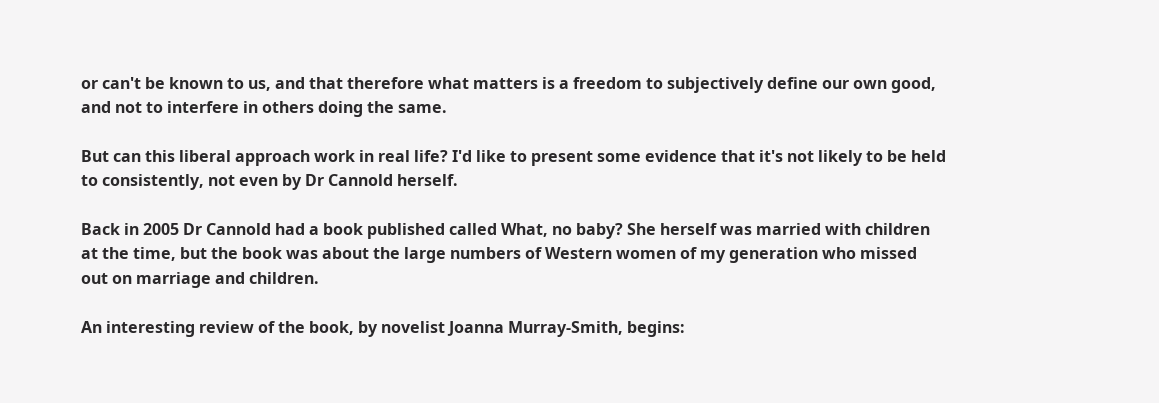or can't be known to us, and that therefore what matters is a freedom to subjectively define our own good, and not to interfere in others doing the same.

But can this liberal approach work in real life? I'd like to present some evidence that it's not likely to be held to consistently, not even by Dr Cannold herself.

Back in 2005 Dr Cannold had a book published called What, no baby? She herself was married with children at the time, but the book was about the large numbers of Western women of my generation who missed out on marriage and children.

An interesting review of the book, by novelist Joanna Murray-Smith, begins: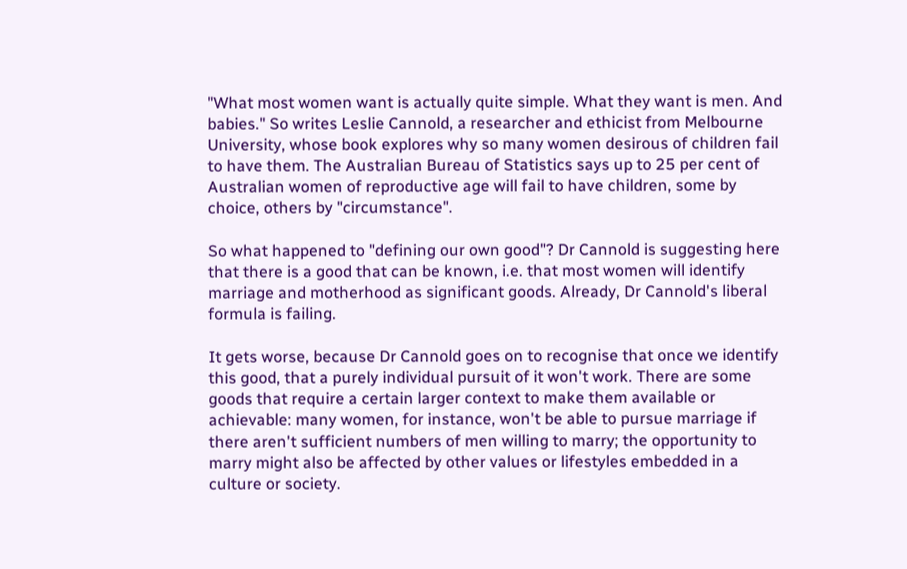"What most women want is actually quite simple. What they want is men. And babies." So writes Leslie Cannold, a researcher and ethicist from Melbourne University, whose book explores why so many women desirous of children fail to have them. The Australian Bureau of Statistics says up to 25 per cent of Australian women of reproductive age will fail to have children, some by choice, others by "circumstance".

So what happened to "defining our own good"? Dr Cannold is suggesting here that there is a good that can be known, i.e. that most women will identify marriage and motherhood as significant goods. Already, Dr Cannold's liberal formula is failing.

It gets worse, because Dr Cannold goes on to recognise that once we identify this good, that a purely individual pursuit of it won't work. There are some goods that require a certain larger context to make them available or achievable: many women, for instance, won't be able to pursue marriage if there aren't sufficient numbers of men willing to marry; the opportunity to marry might also be affected by other values or lifestyles embedded in a culture or society.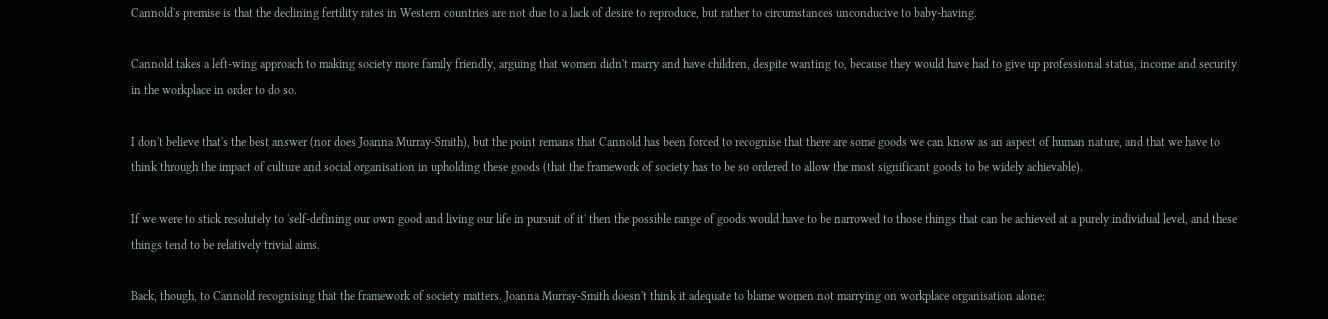Cannold's premise is that the declining fertility rates in Western countries are not due to a lack of desire to reproduce, but rather to circumstances unconducive to baby-having.

Cannold takes a left-wing approach to making society more family friendly, arguing that women didn't marry and have children, despite wanting to, because they would have had to give up professional status, income and security in the workplace in order to do so.

I don't believe that's the best answer (nor does Joanna Murray-Smith), but the point remans that Cannold has been forced to recognise that there are some goods we can know as an aspect of human nature, and that we have to think through the impact of culture and social organisation in upholding these goods (that the framework of society has to be so ordered to allow the most significant goods to be widely achievable).

If we were to stick resolutely to 'self-defining our own good and living our life in pursuit of it' then the possible range of goods would have to be narrowed to those things that can be achieved at a purely individual level, and these things tend to be relatively trivial aims.

Back, though, to Cannold recognising that the framework of society matters. Joanna Murray-Smith doesn't think it adequate to blame women not marrying on workplace organisation alone: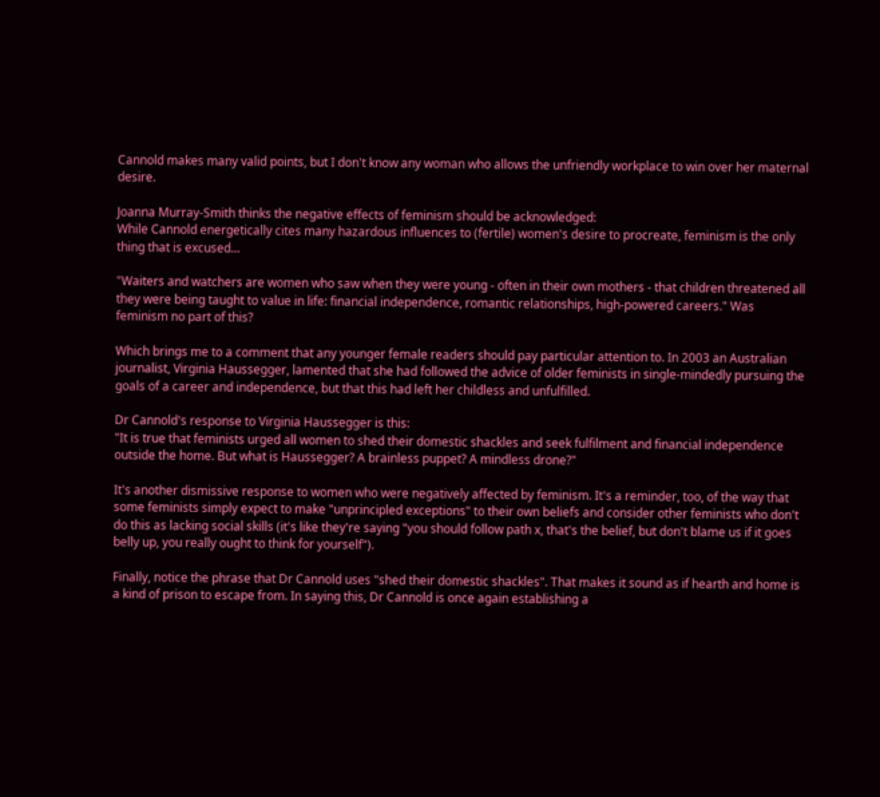Cannold makes many valid points, but I don't know any woman who allows the unfriendly workplace to win over her maternal desire.

Joanna Murray-Smith thinks the negative effects of feminism should be acknowledged:
While Cannold energetically cites many hazardous influences to (fertile) women's desire to procreate, feminism is the only thing that is excused...

"Waiters and watchers are women who saw when they were young - often in their own mothers - that children threatened all they were being taught to value in life: financial independence, romantic relationships, high-powered careers." Was feminism no part of this?

Which brings me to a comment that any younger female readers should pay particular attention to. In 2003 an Australian journalist, Virginia Haussegger, lamented that she had followed the advice of older feminists in single-mindedly pursuing the goals of a career and independence, but that this had left her childless and unfulfilled.

Dr Cannold's response to Virginia Haussegger is this:
"It is true that feminists urged all women to shed their domestic shackles and seek fulfilment and financial independence outside the home. But what is Haussegger? A brainless puppet? A mindless drone?"

It's another dismissive response to women who were negatively affected by feminism. It's a reminder, too, of the way that some feminists simply expect to make "unprincipled exceptions" to their own beliefs and consider other feminists who don't do this as lacking social skills (it's like they're saying "you should follow path x, that's the belief, but don't blame us if it goes belly up, you really ought to think for yourself").

Finally, notice the phrase that Dr Cannold uses "shed their domestic shackles". That makes it sound as if hearth and home is a kind of prison to escape from. In saying this, Dr Cannold is once again establishing a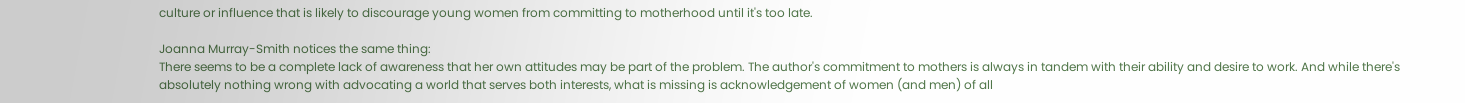culture or influence that is likely to discourage young women from committing to motherhood until it's too late.

Joanna Murray-Smith notices the same thing:
There seems to be a complete lack of awareness that her own attitudes may be part of the problem. The author's commitment to mothers is always in tandem with their ability and desire to work. And while there's absolutely nothing wrong with advocating a world that serves both interests, what is missing is acknowledgement of women (and men) of all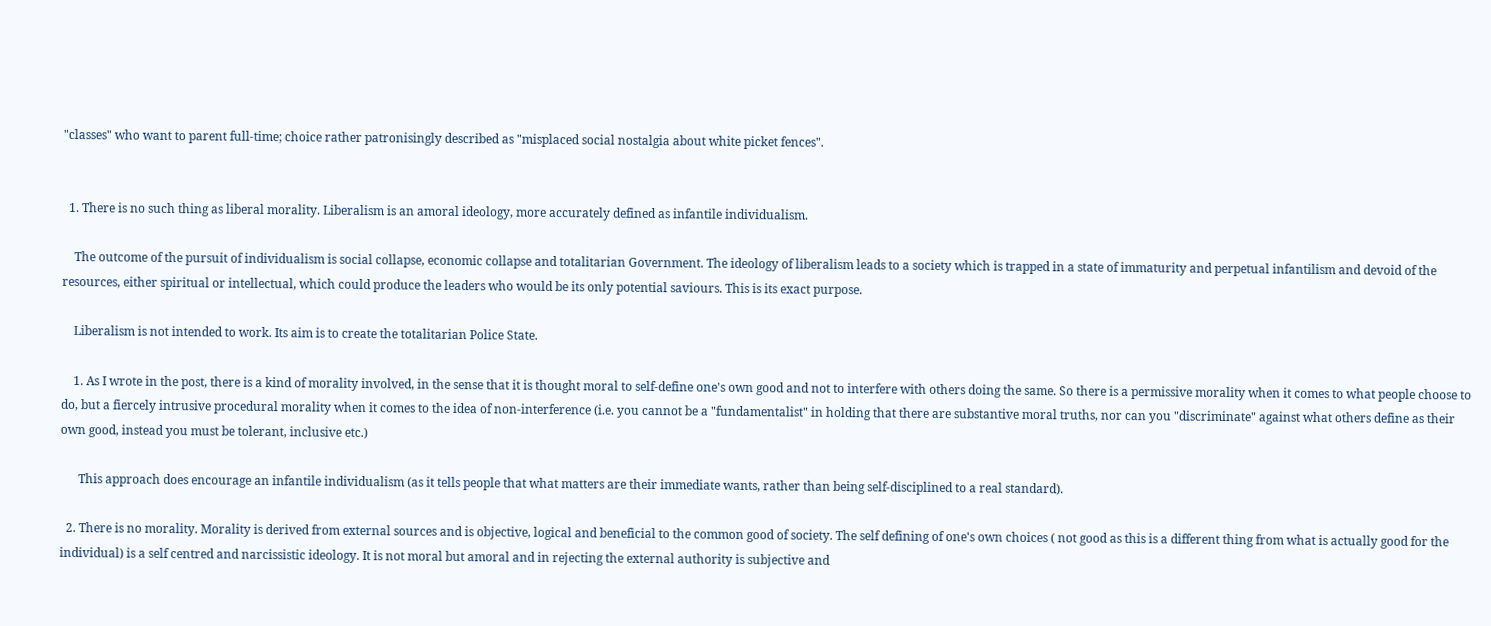"classes" who want to parent full-time; choice rather patronisingly described as "misplaced social nostalgia about white picket fences".


  1. There is no such thing as liberal morality. Liberalism is an amoral ideology, more accurately defined as infantile individualism.

    The outcome of the pursuit of individualism is social collapse, economic collapse and totalitarian Government. The ideology of liberalism leads to a society which is trapped in a state of immaturity and perpetual infantilism and devoid of the resources, either spiritual or intellectual, which could produce the leaders who would be its only potential saviours. This is its exact purpose.

    Liberalism is not intended to work. Its aim is to create the totalitarian Police State.

    1. As I wrote in the post, there is a kind of morality involved, in the sense that it is thought moral to self-define one's own good and not to interfere with others doing the same. So there is a permissive morality when it comes to what people choose to do, but a fiercely intrusive procedural morality when it comes to the idea of non-interference (i.e. you cannot be a "fundamentalist" in holding that there are substantive moral truths, nor can you "discriminate" against what others define as their own good, instead you must be tolerant, inclusive etc.)

      This approach does encourage an infantile individualism (as it tells people that what matters are their immediate wants, rather than being self-disciplined to a real standard).

  2. There is no morality. Morality is derived from external sources and is objective, logical and beneficial to the common good of society. The self defining of one's own choices ( not good as this is a different thing from what is actually good for the individual) is a self centred and narcissistic ideology. It is not moral but amoral and in rejecting the external authority is subjective and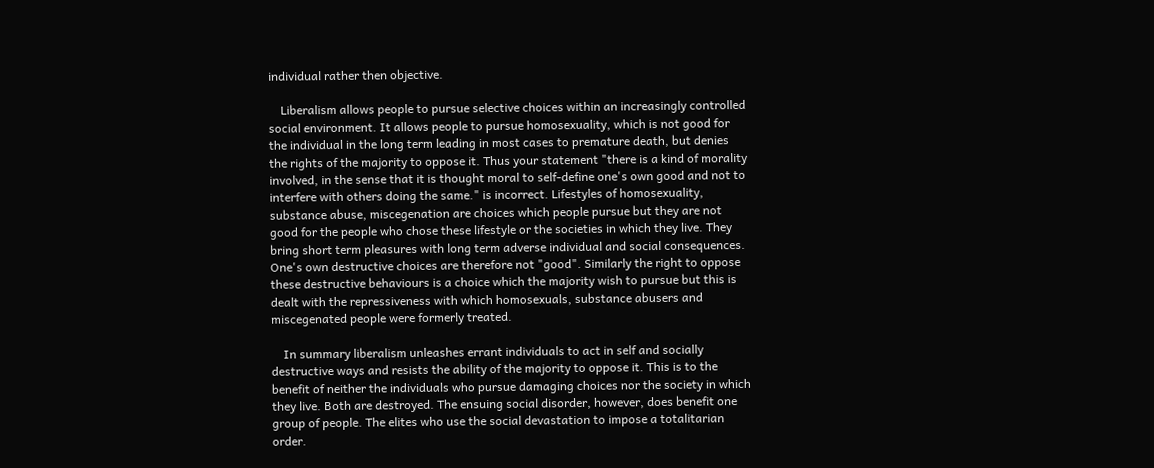individual rather then objective.

    Liberalism allows people to pursue selective choices within an increasingly controlled social environment. It allows people to pursue homosexuality, which is not good for the individual in the long term leading in most cases to premature death, but denies the rights of the majority to oppose it. Thus your statement "there is a kind of morality involved, in the sense that it is thought moral to self-define one's own good and not to interfere with others doing the same." is incorrect. Lifestyles of homosexuality, substance abuse, miscegenation are choices which people pursue but they are not good for the people who chose these lifestyle or the societies in which they live. They bring short term pleasures with long term adverse individual and social consequences. One's own destructive choices are therefore not "good". Similarly the right to oppose these destructive behaviours is a choice which the majority wish to pursue but this is dealt with the repressiveness with which homosexuals, substance abusers and miscegenated people were formerly treated.

    In summary liberalism unleashes errant individuals to act in self and socially destructive ways and resists the ability of the majority to oppose it. This is to the benefit of neither the individuals who pursue damaging choices nor the society in which they live. Both are destroyed. The ensuing social disorder, however, does benefit one group of people. The elites who use the social devastation to impose a totalitarian order.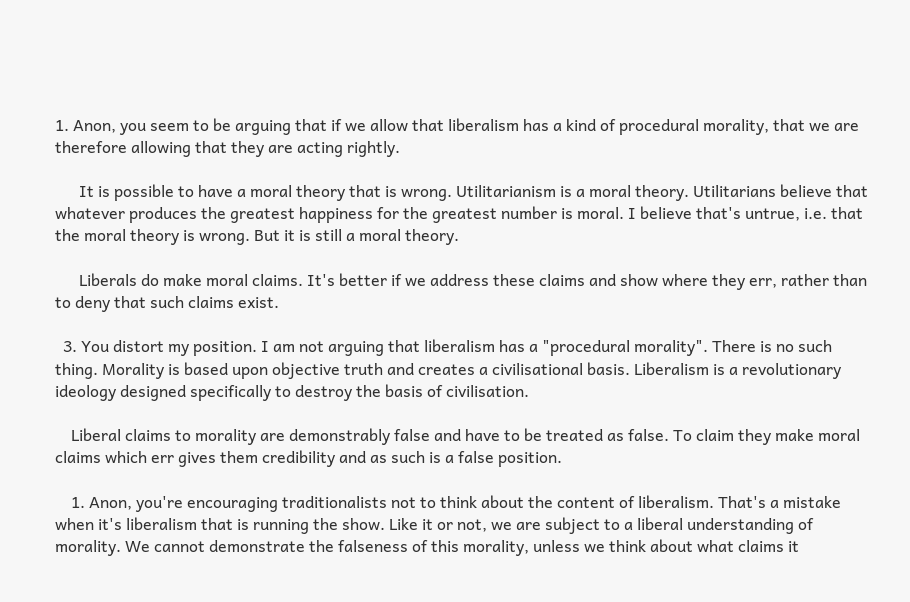1. Anon, you seem to be arguing that if we allow that liberalism has a kind of procedural morality, that we are therefore allowing that they are acting rightly.

      It is possible to have a moral theory that is wrong. Utilitarianism is a moral theory. Utilitarians believe that whatever produces the greatest happiness for the greatest number is moral. I believe that's untrue, i.e. that the moral theory is wrong. But it is still a moral theory.

      Liberals do make moral claims. It's better if we address these claims and show where they err, rather than to deny that such claims exist.

  3. You distort my position. I am not arguing that liberalism has a "procedural morality". There is no such thing. Morality is based upon objective truth and creates a civilisational basis. Liberalism is a revolutionary ideology designed specifically to destroy the basis of civilisation.

    Liberal claims to morality are demonstrably false and have to be treated as false. To claim they make moral claims which err gives them credibility and as such is a false position.

    1. Anon, you're encouraging traditionalists not to think about the content of liberalism. That's a mistake when it's liberalism that is running the show. Like it or not, we are subject to a liberal understanding of morality. We cannot demonstrate the falseness of this morality, unless we think about what claims it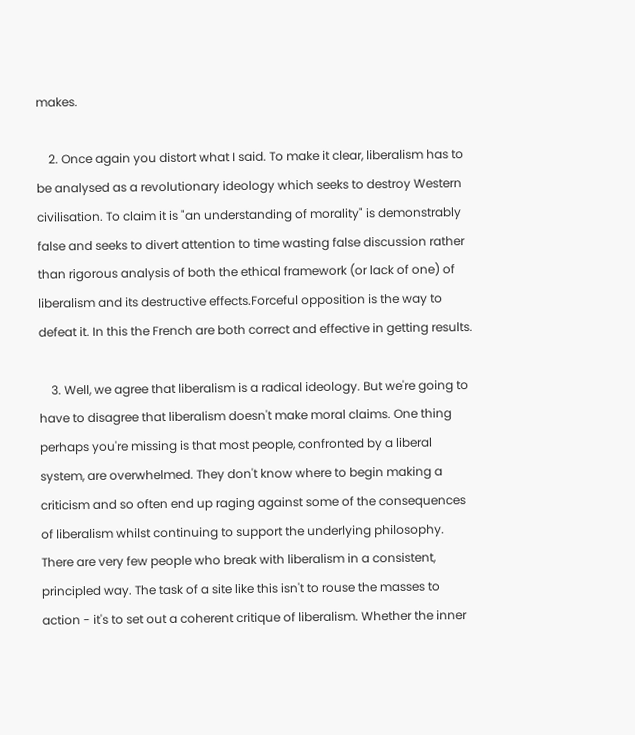makes.

    2. Once again you distort what I said. To make it clear, liberalism has to be analysed as a revolutionary ideology which seeks to destroy Western civilisation. To claim it is "an understanding of morality" is demonstrably false and seeks to divert attention to time wasting false discussion rather than rigorous analysis of both the ethical framework (or lack of one) of liberalism and its destructive effects.Forceful opposition is the way to defeat it. In this the French are both correct and effective in getting results.

    3. Well, we agree that liberalism is a radical ideology. But we're going to have to disagree that liberalism doesn't make moral claims. One thing perhaps you're missing is that most people, confronted by a liberal system, are overwhelmed. They don't know where to begin making a criticism and so often end up raging against some of the consequences of liberalism whilst continuing to support the underlying philosophy. There are very few people who break with liberalism in a consistent, principled way. The task of a site like this isn't to rouse the masses to action - it's to set out a coherent critique of liberalism. Whether the inner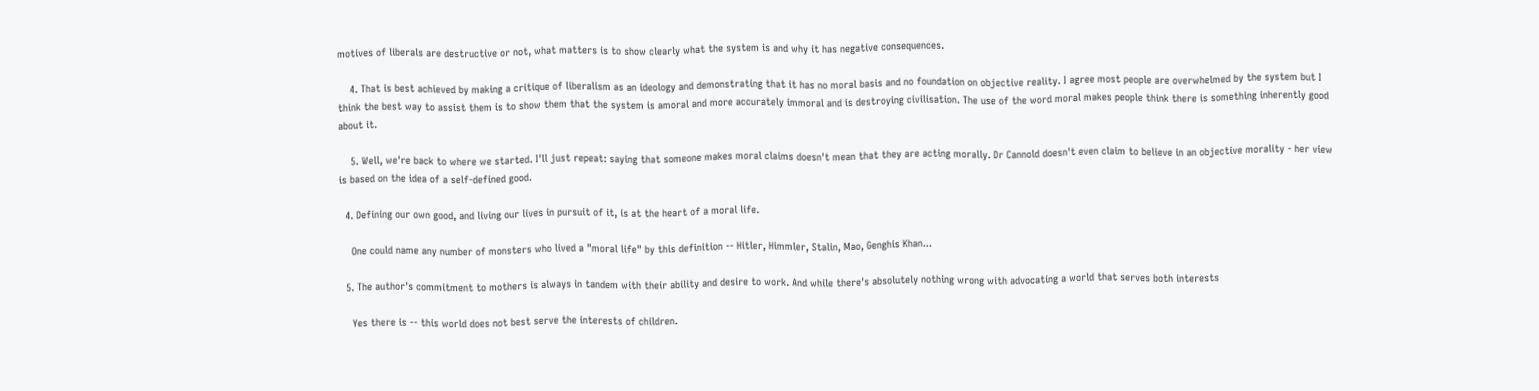motives of liberals are destructive or not, what matters is to show clearly what the system is and why it has negative consequences.

    4. That is best achieved by making a critique of liberalism as an ideology and demonstrating that it has no moral basis and no foundation on objective reality. I agree most people are overwhelmed by the system but I think the best way to assist them is to show them that the system is amoral and more accurately immoral and is destroying civilisation. The use of the word moral makes people think there is something inherently good about it.

    5. Well, we're back to where we started. I'll just repeat: saying that someone makes moral claims doesn't mean that they are acting morally. Dr Cannold doesn't even claim to believe in an objective morality - her view is based on the idea of a self-defined good.

  4. Defining our own good, and living our lives in pursuit of it, is at the heart of a moral life.

    One could name any number of monsters who lived a "moral life" by this definition -- Hitler, Himmler, Stalin, Mao, Genghis Khan...

  5. The author's commitment to mothers is always in tandem with their ability and desire to work. And while there's absolutely nothing wrong with advocating a world that serves both interests

    Yes there is -- this world does not best serve the interests of children.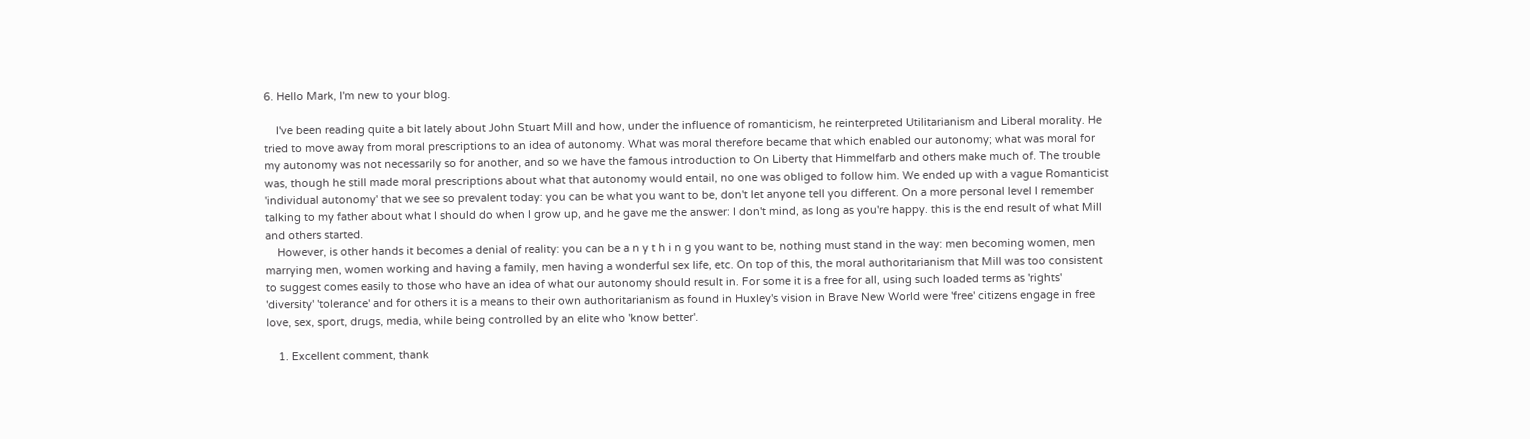6. Hello Mark, I'm new to your blog.

    I've been reading quite a bit lately about John Stuart Mill and how, under the influence of romanticism, he reinterpreted Utilitarianism and Liberal morality. He tried to move away from moral prescriptions to an idea of autonomy. What was moral therefore became that which enabled our autonomy; what was moral for my autonomy was not necessarily so for another, and so we have the famous introduction to On Liberty that Himmelfarb and others make much of. The trouble was, though he still made moral prescriptions about what that autonomy would entail, no one was obliged to follow him. We ended up with a vague Romanticist 'individual autonomy' that we see so prevalent today: you can be what you want to be, don't let anyone tell you different. On a more personal level I remember talking to my father about what I should do when I grow up, and he gave me the answer: I don't mind, as long as you're happy. this is the end result of what Mill and others started.
    However, is other hands it becomes a denial of reality: you can be a n y t h i n g you want to be, nothing must stand in the way: men becoming women, men marrying men, women working and having a family, men having a wonderful sex life, etc. On top of this, the moral authoritarianism that Mill was too consistent to suggest comes easily to those who have an idea of what our autonomy should result in. For some it is a free for all, using such loaded terms as 'rights' 'diversity' 'tolerance' and for others it is a means to their own authoritarianism as found in Huxley's vision in Brave New World were 'free' citizens engage in free love, sex, sport, drugs, media, while being controlled by an elite who 'know better'.

    1. Excellent comment, thank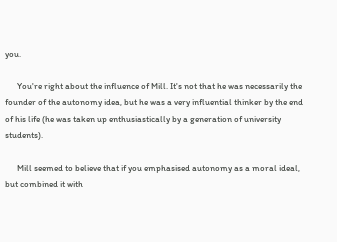you.

      You're right about the influence of Mill. It's not that he was necessarily the founder of the autonomy idea, but he was a very influential thinker by the end of his life (he was taken up enthusiastically by a generation of university students).

      Mill seemed to believe that if you emphasised autonomy as a moral ideal, but combined it with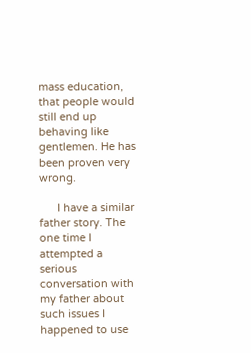mass education, that people would still end up behaving like gentlemen. He has been proven very wrong.

      I have a similar father story. The one time I attempted a serious conversation with my father about such issues I happened to use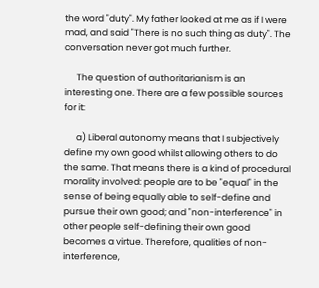the word "duty". My father looked at me as if I were mad, and said "There is no such thing as duty". The conversation never got much further.

      The question of authoritarianism is an interesting one. There are a few possible sources for it:

      a) Liberal autonomy means that I subjectively define my own good whilst allowing others to do the same. That means there is a kind of procedural morality involved: people are to be "equal" in the sense of being equally able to self-define and pursue their own good; and "non-interference" in other people self-defining their own good becomes a virtue. Therefore, qualities of non-interference,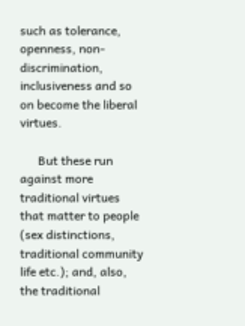such as tolerance, openness, non-discrimination, inclusiveness and so on become the liberal virtues.

      But these run against more traditional virtues that matter to people (sex distinctions, traditional community life etc.); and, also, the traditional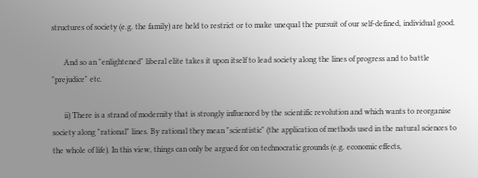structures of society (e.g. the family) are held to restrict or to make unequal the pursuit of our self-defined, individual good.

      And so an "enlightened" liberal elite takes it upon itself to lead society along the lines of progress and to battle "prejudice" etc.

      ii) There is a strand of modernity that is strongly influenced by the scientific revolution and which wants to reorganise society along "rational" lines. By rational they mean "scientistic" (the application of methods used in the natural sciences to the whole of life). In this view, things can only be argued for on technocratic grounds (e.g. economic effects,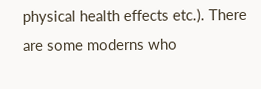physical health effects etc.). There are some moderns who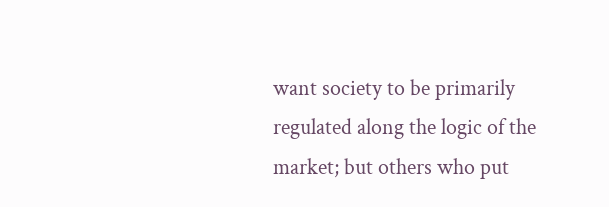want society to be primarily regulated along the logic of the market; but others who put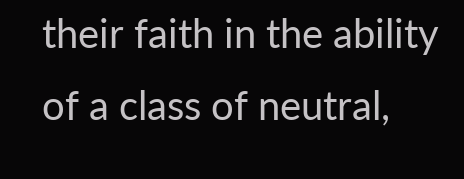their faith in the ability of a class of neutral,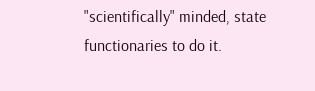"scientifically" minded, state functionaries to do it.